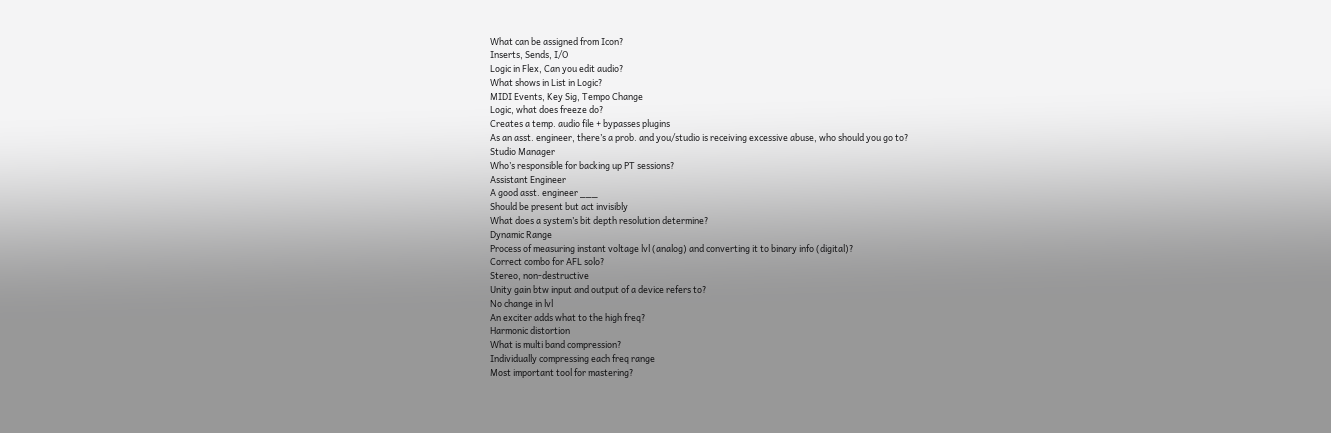What can be assigned from Icon?
Inserts, Sends, I/O
Logic in Flex, Can you edit audio?
What shows in List in Logic?
MIDI Events, Key Sig, Tempo Change
Logic, what does freeze do?
Creates a temp. audio file + bypasses plugins
As an asst. engineer, there’s a prob. and you/studio is receiving excessive abuse, who should you go to?
Studio Manager
Who’s responsible for backing up PT sessions?
Assistant Engineer
A good asst. engineer ___
Should be present but act invisibly
What does a system’s bit depth resolution determine?
Dynamic Range
Process of measuring instant voltage lvl (analog) and converting it to binary info (digital)?
Correct combo for AFL solo?
Stereo, non-destructive
Unity gain btw input and output of a device refers to?
No change in lvl
An exciter adds what to the high freq?
Harmonic distortion
What is multi band compression?
Individually compressing each freq range
Most important tool for mastering?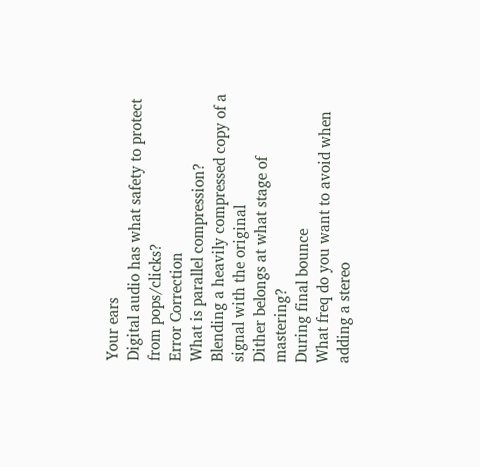Your ears
Digital audio has what safety to protect from pops/clicks?
Error Correction
What is parallel compression?
Blending a heavily compressed copy of a signal with the original
Dither belongs at what stage of mastering?
During final bounce
What freq do you want to avoid when adding a stereo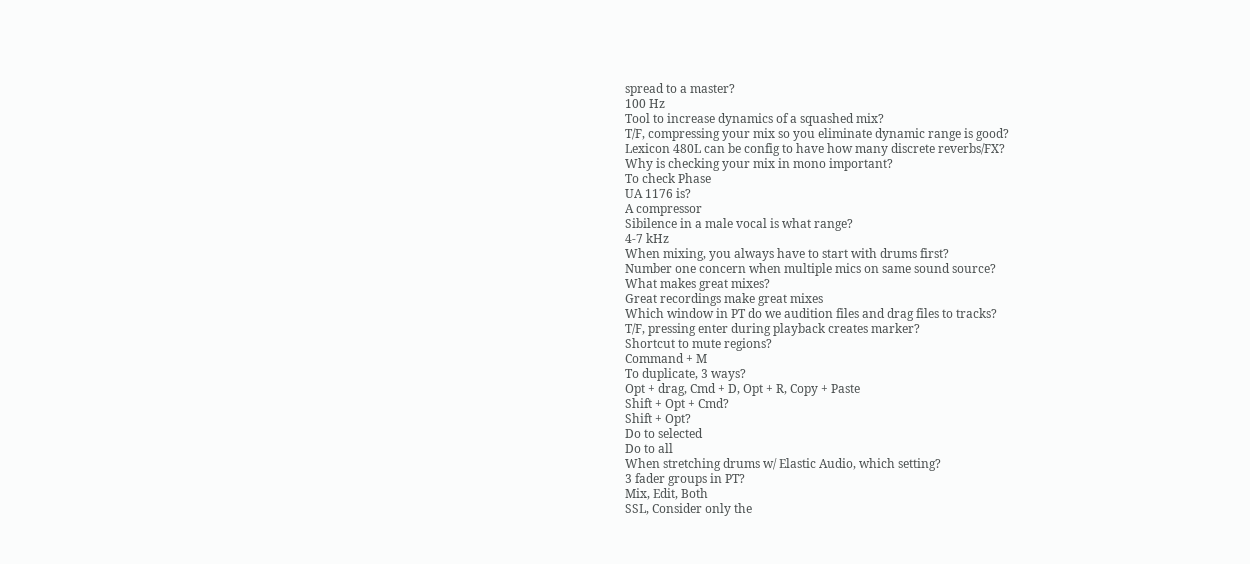spread to a master?
100 Hz
Tool to increase dynamics of a squashed mix?
T/F, compressing your mix so you eliminate dynamic range is good?
Lexicon 480L can be config to have how many discrete reverbs/FX?
Why is checking your mix in mono important?
To check Phase
UA 1176 is?
A compressor
Sibilence in a male vocal is what range?
4-7 kHz
When mixing, you always have to start with drums first?
Number one concern when multiple mics on same sound source?
What makes great mixes?
Great recordings make great mixes
Which window in PT do we audition files and drag files to tracks?
T/F, pressing enter during playback creates marker?
Shortcut to mute regions?
Command + M
To duplicate, 3 ways?
Opt + drag, Cmd + D, Opt + R, Copy + Paste
Shift + Opt + Cmd?
Shift + Opt?
Do to selected
Do to all
When stretching drums w/ Elastic Audio, which setting?
3 fader groups in PT?
Mix, Edit, Both
SSL, Consider only the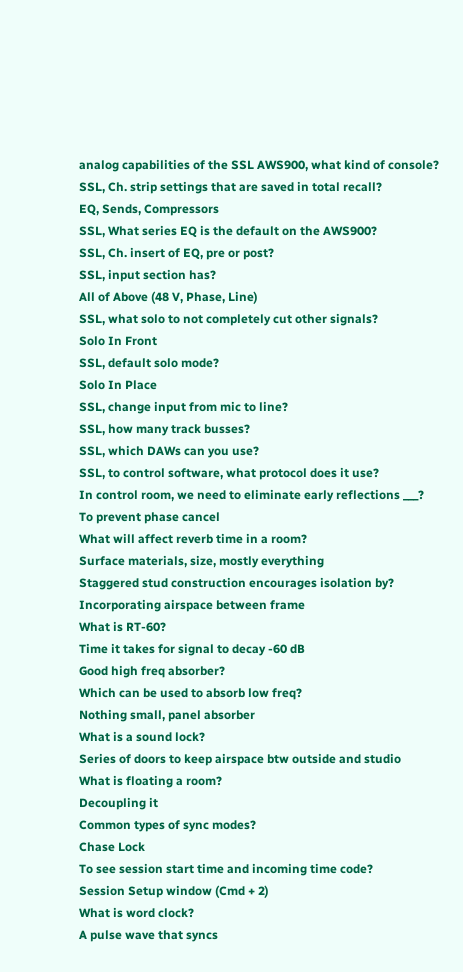analog capabilities of the SSL AWS900, what kind of console?
SSL, Ch. strip settings that are saved in total recall?
EQ, Sends, Compressors
SSL, What series EQ is the default on the AWS900?
SSL, Ch. insert of EQ, pre or post?
SSL, input section has?
All of Above (48 V, Phase, Line)
SSL, what solo to not completely cut other signals?
Solo In Front
SSL, default solo mode?
Solo In Place
SSL, change input from mic to line?
SSL, how many track busses?
SSL, which DAWs can you use?
SSL, to control software, what protocol does it use?
In control room, we need to eliminate early reflections ___?
To prevent phase cancel
What will affect reverb time in a room?
Surface materials, size, mostly everything
Staggered stud construction encourages isolation by?
Incorporating airspace between frame
What is RT-60?
Time it takes for signal to decay -60 dB
Good high freq absorber?
Which can be used to absorb low freq?
Nothing small, panel absorber
What is a sound lock?
Series of doors to keep airspace btw outside and studio
What is floating a room?
Decoupling it
Common types of sync modes?
Chase Lock
To see session start time and incoming time code?
Session Setup window (Cmd + 2)
What is word clock?
A pulse wave that syncs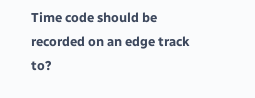Time code should be recorded on an edge track to?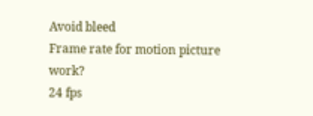Avoid bleed
Frame rate for motion picture work?
24 fps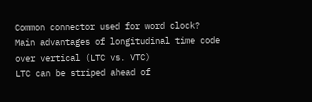Common connector used for word clock?
Main advantages of longitudinal time code over vertical (LTC vs. VTC)
LTC can be striped ahead of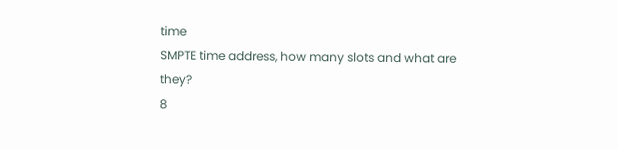time
SMPTE time address, how many slots and what are they?
8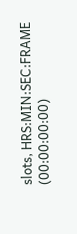slots, HRS:MIN:SEC:FRAME (00:00:00:00)